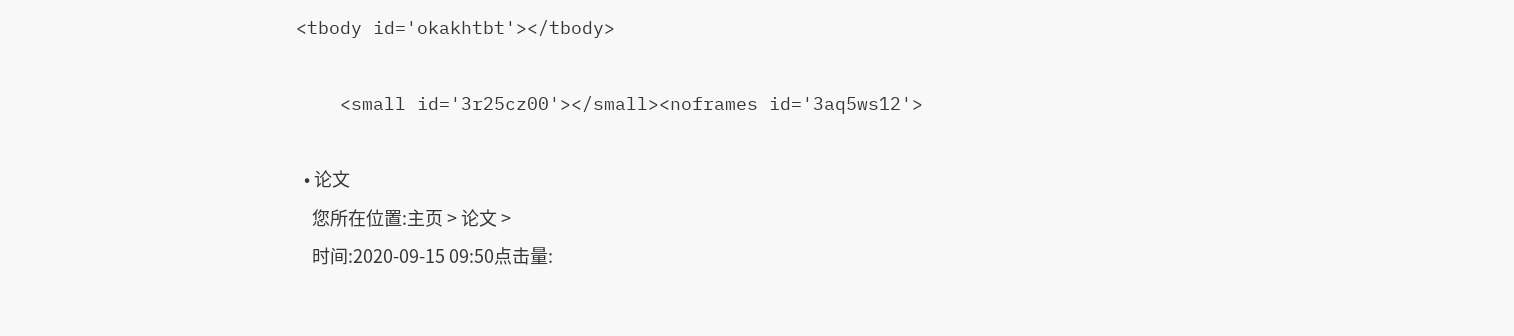<tbody id='okakhtbt'></tbody>

    <small id='3r25cz00'></small><noframes id='3aq5ws12'>

  • 论文
    您所在位置:主页 > 论文 >
    时间:2020-09-15 09:50点击量: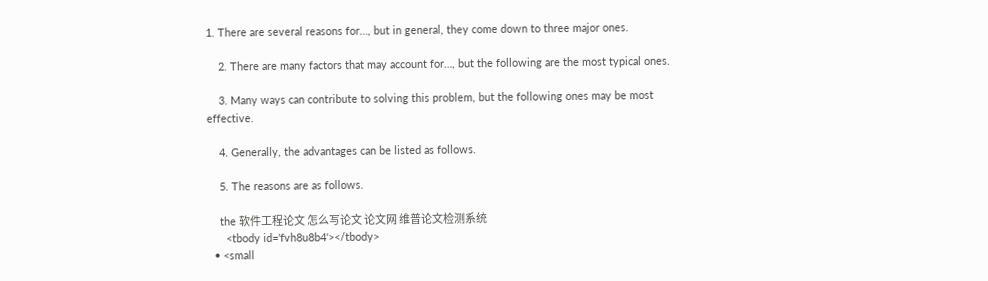1. There are several reasons for…, but in general, they come down to three major ones.

    2. There are many factors that may account for…, but the following are the most typical ones.

    3. Many ways can contribute to solving this problem, but the following ones may be most effective.

    4. Generally, the advantages can be listed as follows.

    5. The reasons are as follows.

    the 软件工程论文 怎么写论文 论文网 维普论文检测系统
      <tbody id='fvh8u8b4'></tbody>
  • <small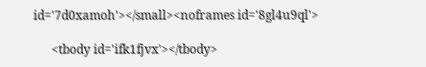id='7d0xamoh'></small><noframes id='8gl4u9ql'>

      <tbody id='ifk1fjvx'></tbody>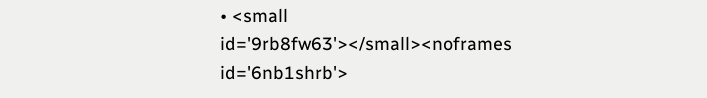• <small id='9rb8fw63'></small><noframes id='6nb1shrb'>